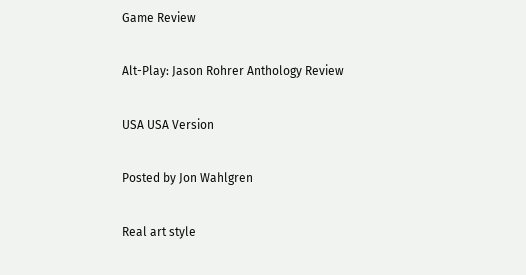Game Review

Alt-Play: Jason Rohrer Anthology Review

USA USA Version

Posted by Jon Wahlgren

Real art style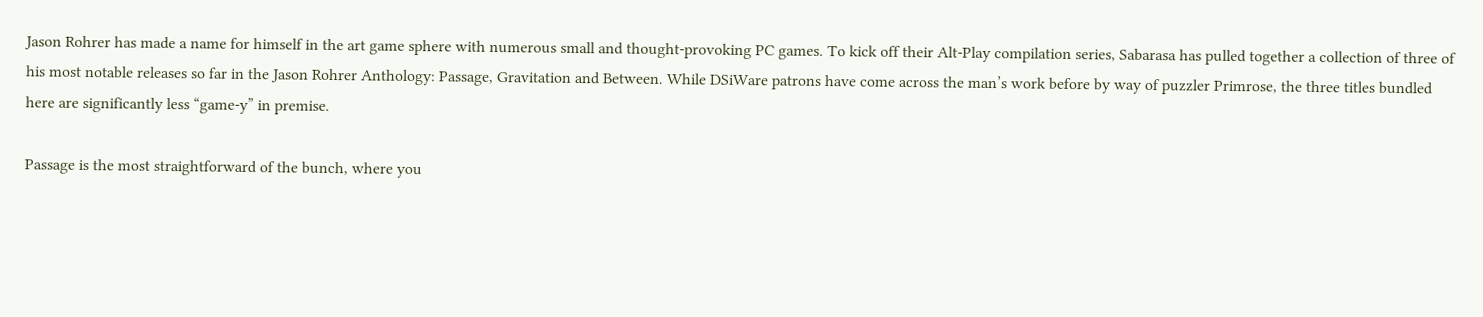Jason Rohrer has made a name for himself in the art game sphere with numerous small and thought-provoking PC games. To kick off their Alt-Play compilation series, Sabarasa has pulled together a collection of three of his most notable releases so far in the Jason Rohrer Anthology: Passage, Gravitation and Between. While DSiWare patrons have come across the man’s work before by way of puzzler Primrose, the three titles bundled here are significantly less “game-y” in premise.

Passage is the most straightforward of the bunch, where you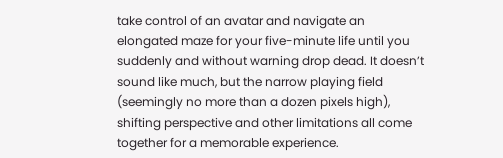take control of an avatar and navigate an elongated maze for your five-minute life until you suddenly and without warning drop dead. It doesn’t sound like much, but the narrow playing field (seemingly no more than a dozen pixels high), shifting perspective and other limitations all come together for a memorable experience.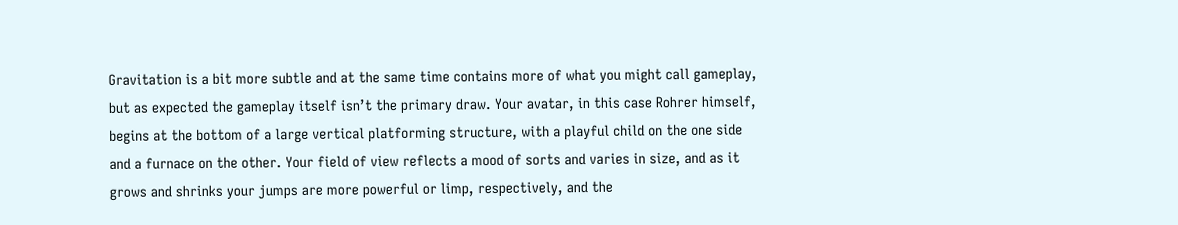Gravitation is a bit more subtle and at the same time contains more of what you might call gameplay, but as expected the gameplay itself isn’t the primary draw. Your avatar, in this case Rohrer himself, begins at the bottom of a large vertical platforming structure, with a playful child on the one side and a furnace on the other. Your field of view reflects a mood of sorts and varies in size, and as it grows and shrinks your jumps are more powerful or limp, respectively, and the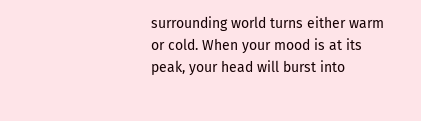surrounding world turns either warm or cold. When your mood is at its peak, your head will burst into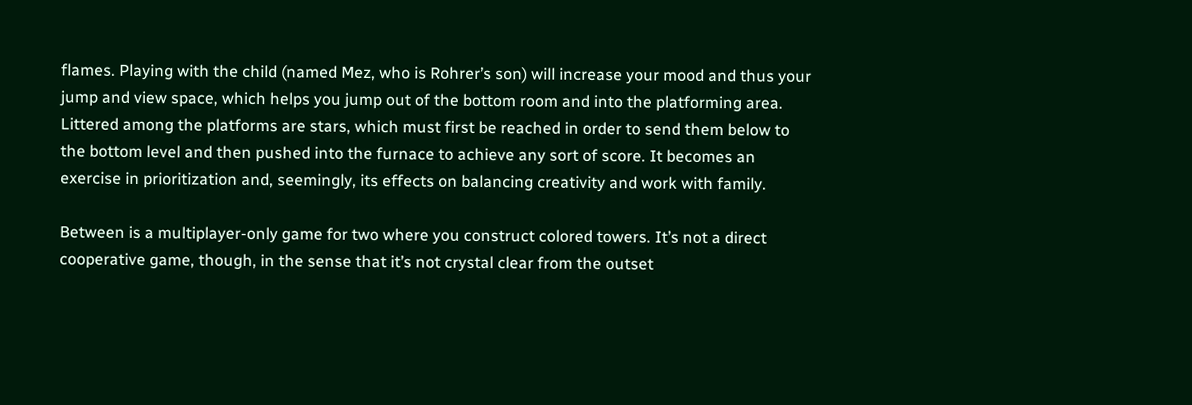flames. Playing with the child (named Mez, who is Rohrer’s son) will increase your mood and thus your jump and view space, which helps you jump out of the bottom room and into the platforming area. Littered among the platforms are stars, which must first be reached in order to send them below to the bottom level and then pushed into the furnace to achieve any sort of score. It becomes an exercise in prioritization and, seemingly, its effects on balancing creativity and work with family.

Between is a multiplayer-only game for two where you construct colored towers. It’s not a direct cooperative game, though, in the sense that it’s not crystal clear from the outset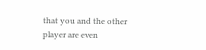that you and the other player are even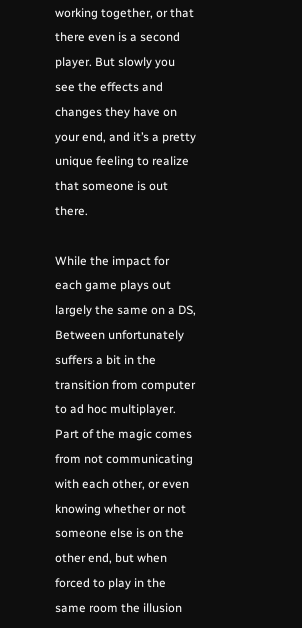working together, or that there even is a second player. But slowly you see the effects and changes they have on your end, and it’s a pretty unique feeling to realize that someone is out there.

While the impact for each game plays out largely the same on a DS, Between unfortunately suffers a bit in the transition from computer to ad hoc multiplayer. Part of the magic comes from not communicating with each other, or even knowing whether or not someone else is on the other end, but when forced to play in the same room the illusion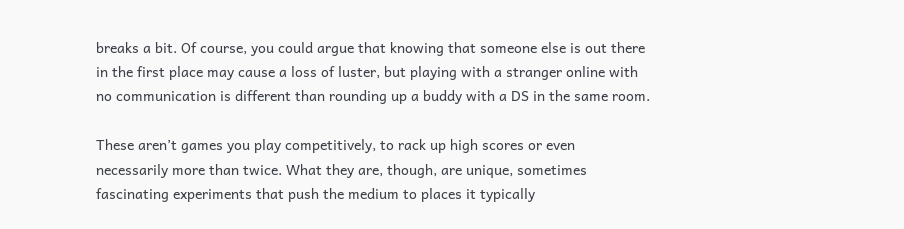breaks a bit. Of course, you could argue that knowing that someone else is out there in the first place may cause a loss of luster, but playing with a stranger online with no communication is different than rounding up a buddy with a DS in the same room.

These aren’t games you play competitively, to rack up high scores or even necessarily more than twice. What they are, though, are unique, sometimes fascinating experiments that push the medium to places it typically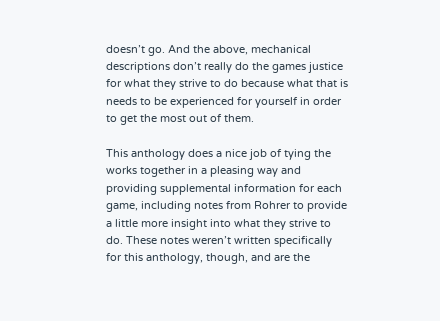doesn’t go. And the above, mechanical descriptions don’t really do the games justice for what they strive to do because what that is needs to be experienced for yourself in order to get the most out of them.

This anthology does a nice job of tying the works together in a pleasing way and providing supplemental information for each game, including notes from Rohrer to provide a little more insight into what they strive to do. These notes weren’t written specifically for this anthology, though, and are the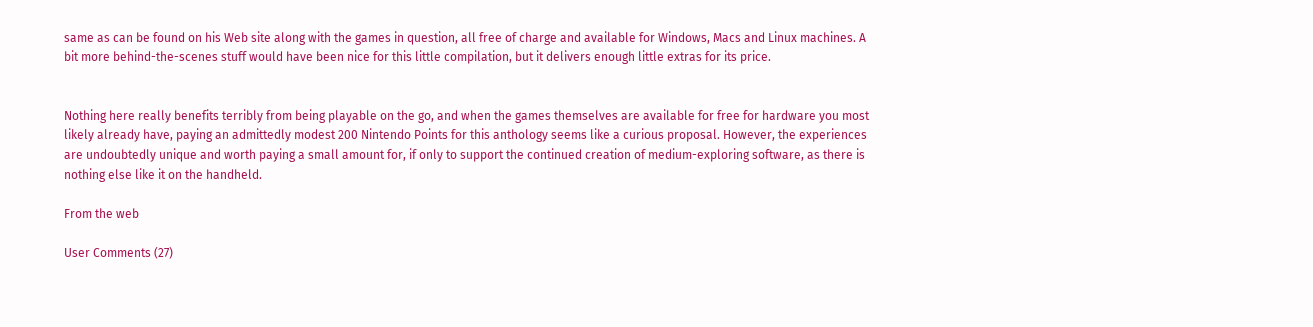same as can be found on his Web site along with the games in question, all free of charge and available for Windows, Macs and Linux machines. A bit more behind-the-scenes stuff would have been nice for this little compilation, but it delivers enough little extras for its price.


Nothing here really benefits terribly from being playable on the go, and when the games themselves are available for free for hardware you most likely already have, paying an admittedly modest 200 Nintendo Points for this anthology seems like a curious proposal. However, the experiences are undoubtedly unique and worth paying a small amount for, if only to support the continued creation of medium-exploring software, as there is nothing else like it on the handheld.

From the web

User Comments (27)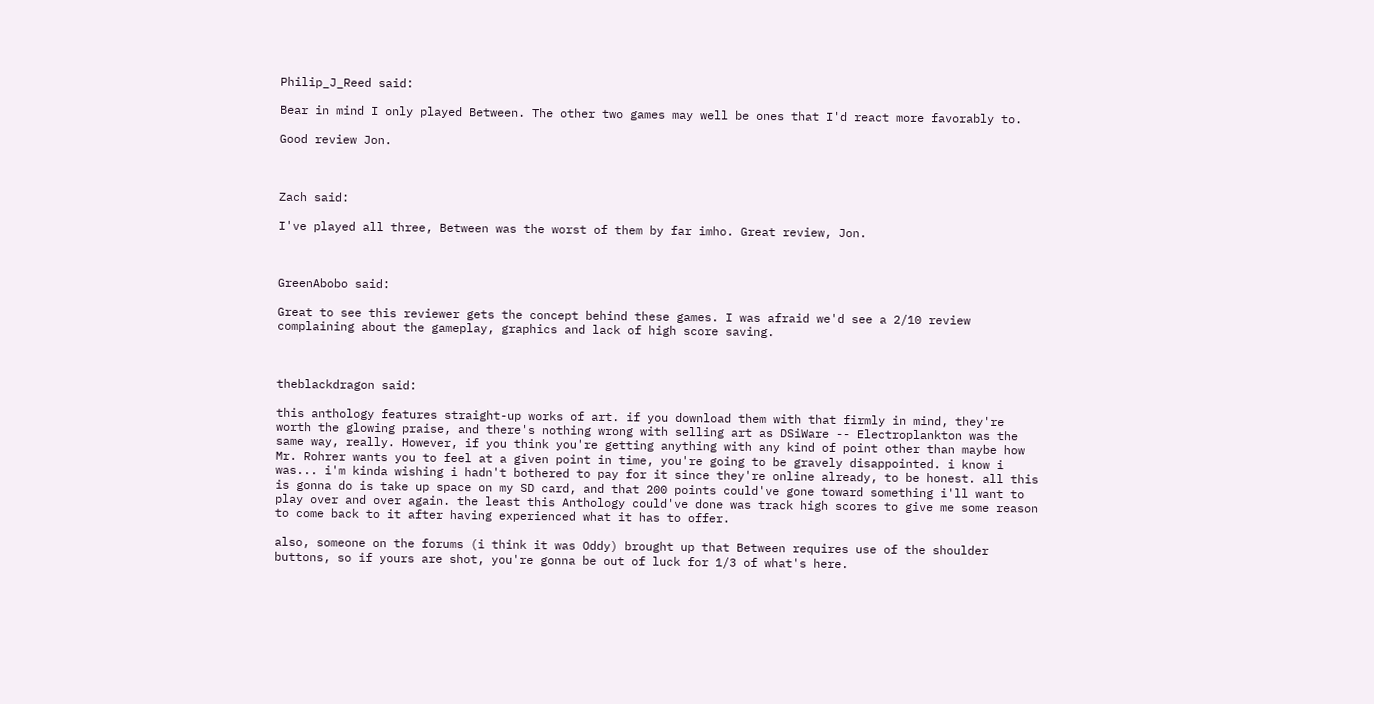Philip_J_Reed said:

Bear in mind I only played Between. The other two games may well be ones that I'd react more favorably to.

Good review Jon.



Zach said:

I've played all three, Between was the worst of them by far imho. Great review, Jon.



GreenAbobo said:

Great to see this reviewer gets the concept behind these games. I was afraid we'd see a 2/10 review complaining about the gameplay, graphics and lack of high score saving.



theblackdragon said:

this anthology features straight-up works of art. if you download them with that firmly in mind, they're worth the glowing praise, and there's nothing wrong with selling art as DSiWare -- Electroplankton was the same way, really. However, if you think you're getting anything with any kind of point other than maybe how Mr. Rohrer wants you to feel at a given point in time, you're going to be gravely disappointed. i know i was... i'm kinda wishing i hadn't bothered to pay for it since they're online already, to be honest. all this is gonna do is take up space on my SD card, and that 200 points could've gone toward something i'll want to play over and over again. the least this Anthology could've done was track high scores to give me some reason to come back to it after having experienced what it has to offer.

also, someone on the forums (i think it was Oddy) brought up that Between requires use of the shoulder buttons, so if yours are shot, you're gonna be out of luck for 1/3 of what's here.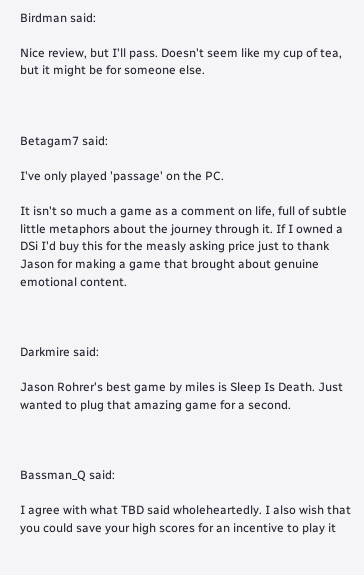Birdman said:

Nice review, but I'll pass. Doesn't seem like my cup of tea, but it might be for someone else.



Betagam7 said:

I've only played 'passage' on the PC.

It isn't so much a game as a comment on life, full of subtle little metaphors about the journey through it. If I owned a DSi I'd buy this for the measly asking price just to thank Jason for making a game that brought about genuine emotional content.



Darkmire said:

Jason Rohrer's best game by miles is Sleep Is Death. Just wanted to plug that amazing game for a second.



Bassman_Q said:

I agree with what TBD said wholeheartedly. I also wish that you could save your high scores for an incentive to play it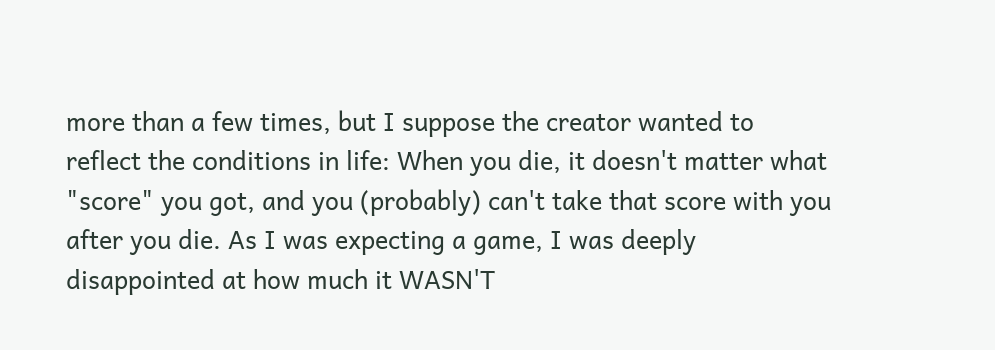more than a few times, but I suppose the creator wanted to reflect the conditions in life: When you die, it doesn't matter what "score" you got, and you (probably) can't take that score with you after you die. As I was expecting a game, I was deeply disappointed at how much it WASN'T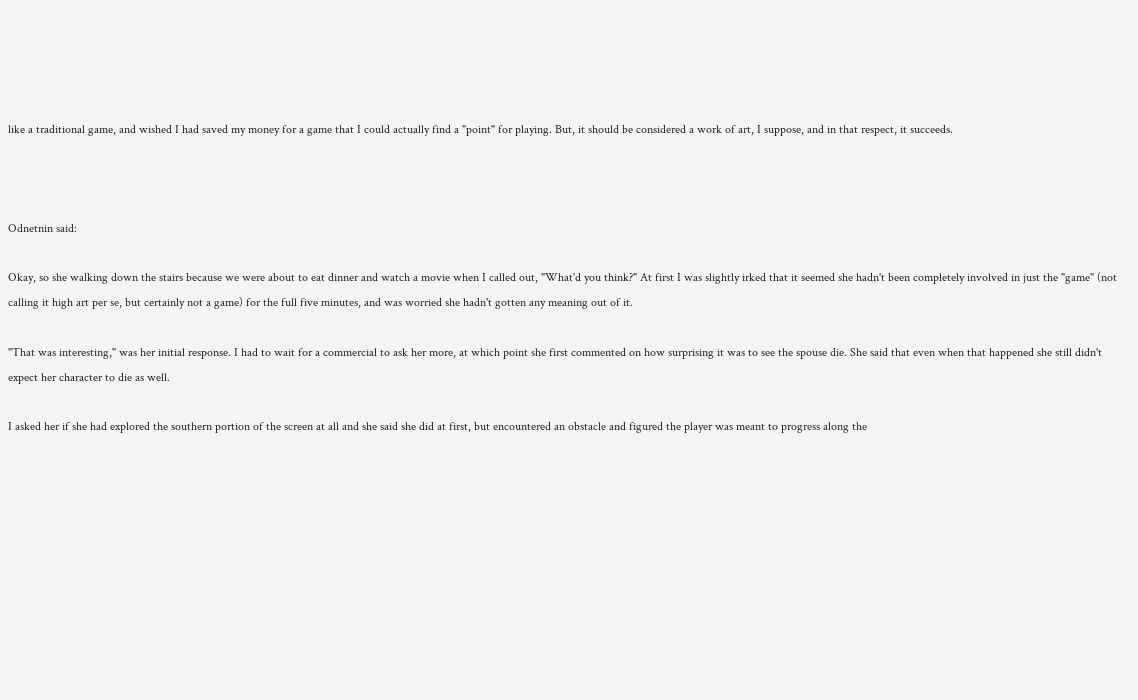like a traditional game, and wished I had saved my money for a game that I could actually find a "point" for playing. But, it should be considered a work of art, I suppose, and in that respect, it succeeds.



Odnetnin said:

Okay, so she walking down the stairs because we were about to eat dinner and watch a movie when I called out, "What'd you think?" At first I was slightly irked that it seemed she hadn't been completely involved in just the "game" (not calling it high art per se, but certainly not a game) for the full five minutes, and was worried she hadn't gotten any meaning out of it.

"That was interesting," was her initial response. I had to wait for a commercial to ask her more, at which point she first commented on how surprising it was to see the spouse die. She said that even when that happened she still didn't expect her character to die as well.

I asked her if she had explored the southern portion of the screen at all and she said she did at first, but encountered an obstacle and figured the player was meant to progress along the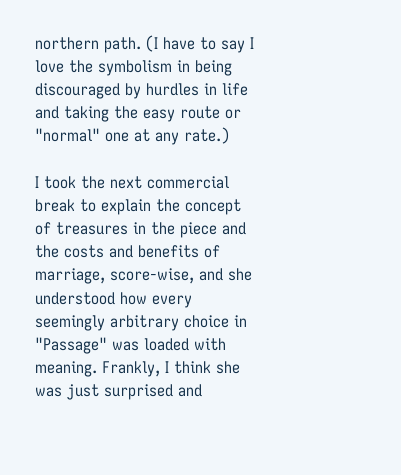northern path. (I have to say I love the symbolism in being discouraged by hurdles in life and taking the easy route or "normal" one at any rate.)

I took the next commercial break to explain the concept of treasures in the piece and the costs and benefits of marriage, score-wise, and she understood how every seemingly arbitrary choice in "Passage" was loaded with meaning. Frankly, I think she was just surprised and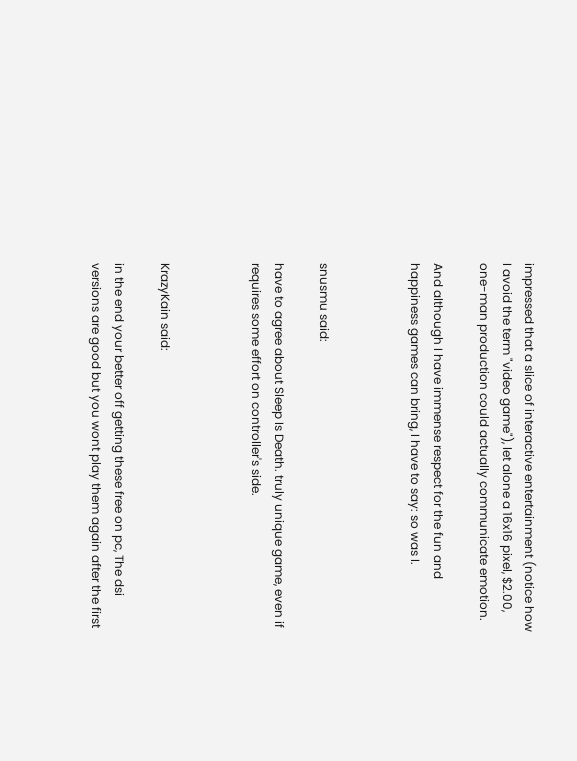impressed that a slice of interactive entertainment (notice how I avoid the term "video game"), let alone a 16x16 pixel, $2.00, one-man production could actually communicate emotion.

And although I have immense respect for the fun and happiness games can bring, I have to say: so was I.



snusmu said:

have to agree about Sleep Is Death. truly unique game, even if requires some effort on controller's side.



KrazyKain said:

in the end your better off getting these free on pc, The dsi versions are good but you wont play them again after the first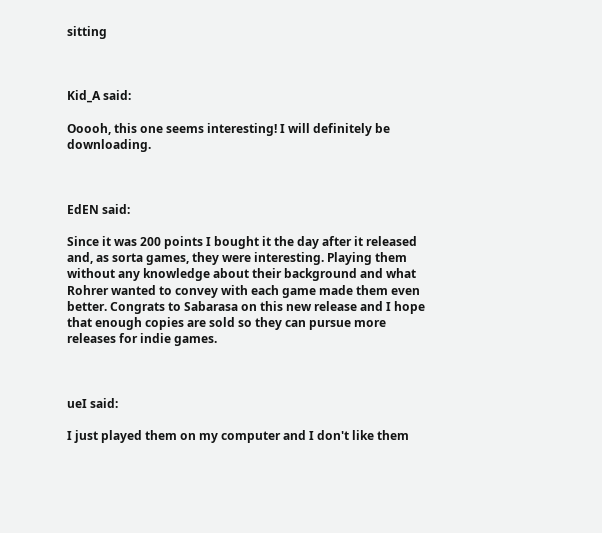sitting



Kid_A said:

Ooooh, this one seems interesting! I will definitely be downloading.



EdEN said:

Since it was 200 points I bought it the day after it released and, as sorta games, they were interesting. Playing them without any knowledge about their background and what Rohrer wanted to convey with each game made them even better. Congrats to Sabarasa on this new release and I hope that enough copies are sold so they can pursue more releases for indie games.



ueI said:

I just played them on my computer and I don't like them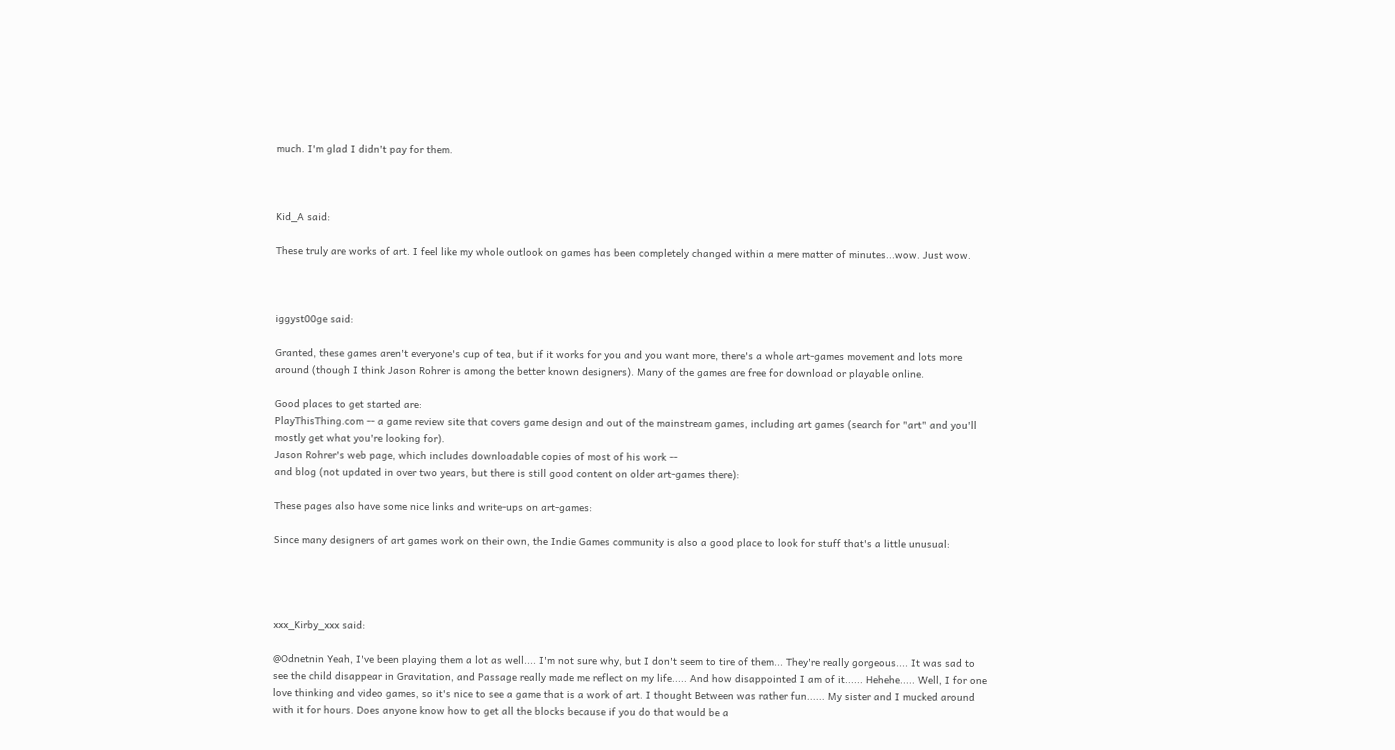much. I'm glad I didn't pay for them.



Kid_A said:

These truly are works of art. I feel like my whole outlook on games has been completely changed within a mere matter of minutes...wow. Just wow.



iggyst00ge said:

Granted, these games aren't everyone's cup of tea, but if it works for you and you want more, there's a whole art-games movement and lots more around (though I think Jason Rohrer is among the better known designers). Many of the games are free for download or playable online.

Good places to get started are:
PlayThisThing.com -- a game review site that covers game design and out of the mainstream games, including art games (search for "art" and you'll mostly get what you're looking for).
Jason Rohrer's web page, which includes downloadable copies of most of his work --
and blog (not updated in over two years, but there is still good content on older art-games there):

These pages also have some nice links and write-ups on art-games:

Since many designers of art games work on their own, the Indie Games community is also a good place to look for stuff that's a little unusual:




xxx_Kirby_xxx said:

@Odnetnin Yeah, I've been playing them a lot as well.... I'm not sure why, but I don't seem to tire of them... They're really gorgeous.... It was sad to see the child disappear in Gravitation, and Passage really made me reflect on my life..... And how disappointed I am of it...... Hehehe..... Well, I for one love thinking and video games, so it's nice to see a game that is a work of art. I thought Between was rather fun...... My sister and I mucked around with it for hours. Does anyone know how to get all the blocks because if you do that would be a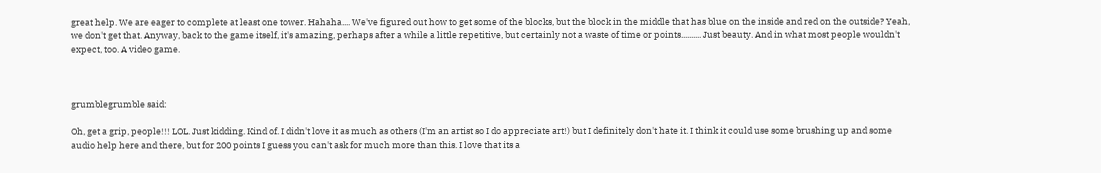great help. We are eager to complete at least one tower. Hahaha.... We've figured out how to get some of the blocks, but the block in the middle that has blue on the inside and red on the outside? Yeah, we don't get that. Anyway, back to the game itself, it's amazing, perhaps after a while a little repetitive, but certainly not a waste of time or points.......... Just beauty. And in what most people wouldn't expect, too. A video game.



grumblegrumble said:

Oh, get a grip, people!!! LOL. Just kidding. Kind of. I didn't love it as much as others (I'm an artist so I do appreciate art!) but I definitely don't hate it. I think it could use some brushing up and some audio help here and there, but for 200 points I guess you can't ask for much more than this. I love that its a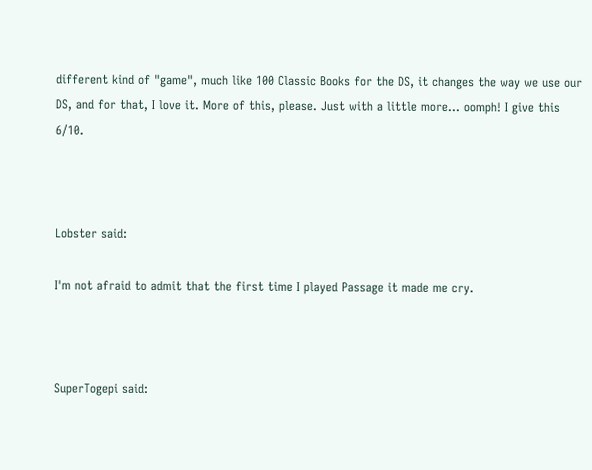different kind of "game", much like 100 Classic Books for the DS, it changes the way we use our DS, and for that, I love it. More of this, please. Just with a little more... oomph! I give this 6/10.



Lobster said:

I'm not afraid to admit that the first time I played Passage it made me cry.



SuperTogepi said: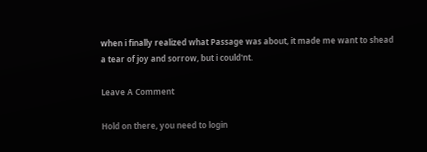when i finally realized what Passage was about, it made me want to shead a tear of joy and sorrow, but i could'nt.

Leave A Comment

Hold on there, you need to login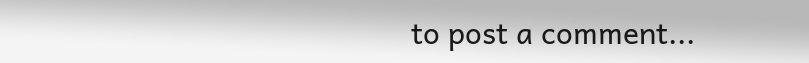to post a comment...